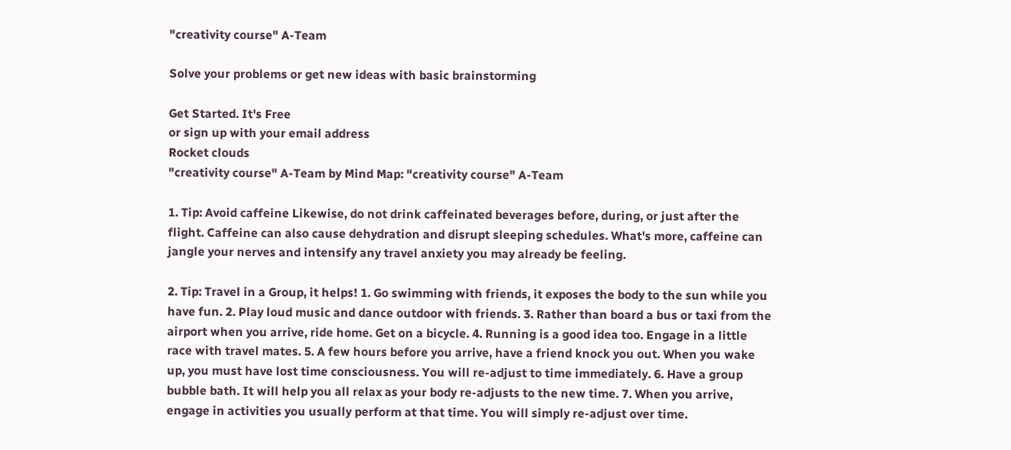"creativity course" A-Team

Solve your problems or get new ideas with basic brainstorming

Get Started. It's Free
or sign up with your email address
Rocket clouds
"creativity course" A-Team by Mind Map: "creativity course" A-Team

1. Tip: Avoid caffeine Likewise, do not drink caffeinated beverages before, during, or just after the flight. Caffeine can also cause dehydration and disrupt sleeping schedules. What's more, caffeine can jangle your nerves and intensify any travel anxiety you may already be feeling.

2. Tip: Travel in a Group, it helps! 1. Go swimming with friends, it exposes the body to the sun while you have fun. 2. Play loud music and dance outdoor with friends. 3. Rather than board a bus or taxi from the airport when you arrive, ride home. Get on a bicycle. 4. Running is a good idea too. Engage in a little race with travel mates. 5. A few hours before you arrive, have a friend knock you out. When you wake up, you must have lost time consciousness. You will re-adjust to time immediately. 6. Have a group bubble bath. It will help you all relax as your body re-adjusts to the new time. 7. When you arrive, engage in activities you usually perform at that time. You will simply re-adjust over time.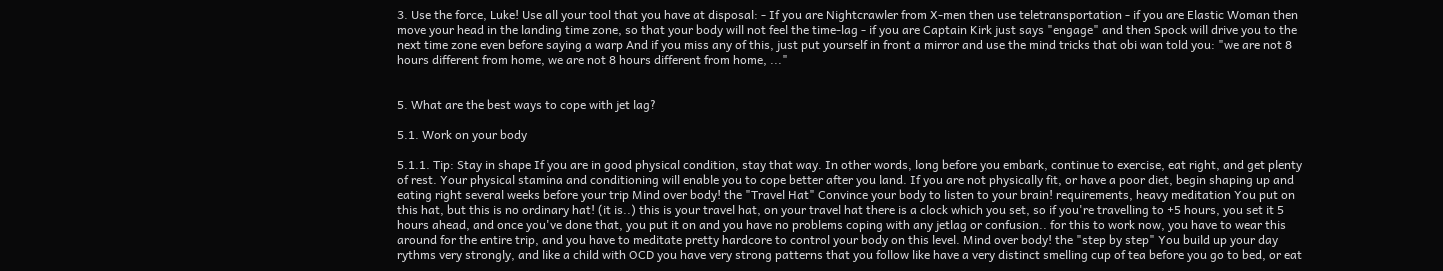3. Use the force, Luke! Use all your tool that you have at disposal: - If you are Nightcrawler from X-men then use teletransportation - if you are Elastic Woman then move your head in the landing time zone, so that your body will not feel the time-lag - if you are Captain Kirk just says "engage" and then Spock will drive you to the next time zone even before saying a warp And if you miss any of this, just put yourself in front a mirror and use the mind tricks that obi wan told you: "we are not 8 hours different from home, we are not 8 hours different from home, ..."


5. What are the best ways to cope with jet lag?

5.1. Work on your body

5.1.1. Tip: Stay in shape If you are in good physical condition, stay that way. In other words, long before you embark, continue to exercise, eat right, and get plenty of rest. Your physical stamina and conditioning will enable you to cope better after you land. If you are not physically fit, or have a poor diet, begin shaping up and eating right several weeks before your trip Mind over body! the "Travel Hat" Convince your body to listen to your brain! requirements, heavy meditation You put on this hat, but this is no ordinary hat! (it is..) this is your travel hat, on your travel hat there is a clock which you set, so if you're travelling to +5 hours, you set it 5 hours ahead, and once you've done that, you put it on and you have no problems coping with any jetlag or confusion.. for this to work now, you have to wear this around for the entire trip, and you have to meditate pretty hardcore to control your body on this level. Mind over body! the "step by step" You build up your day rythms very strongly, and like a child with OCD you have very strong patterns that you follow like have a very distinct smelling cup of tea before you go to bed, or eat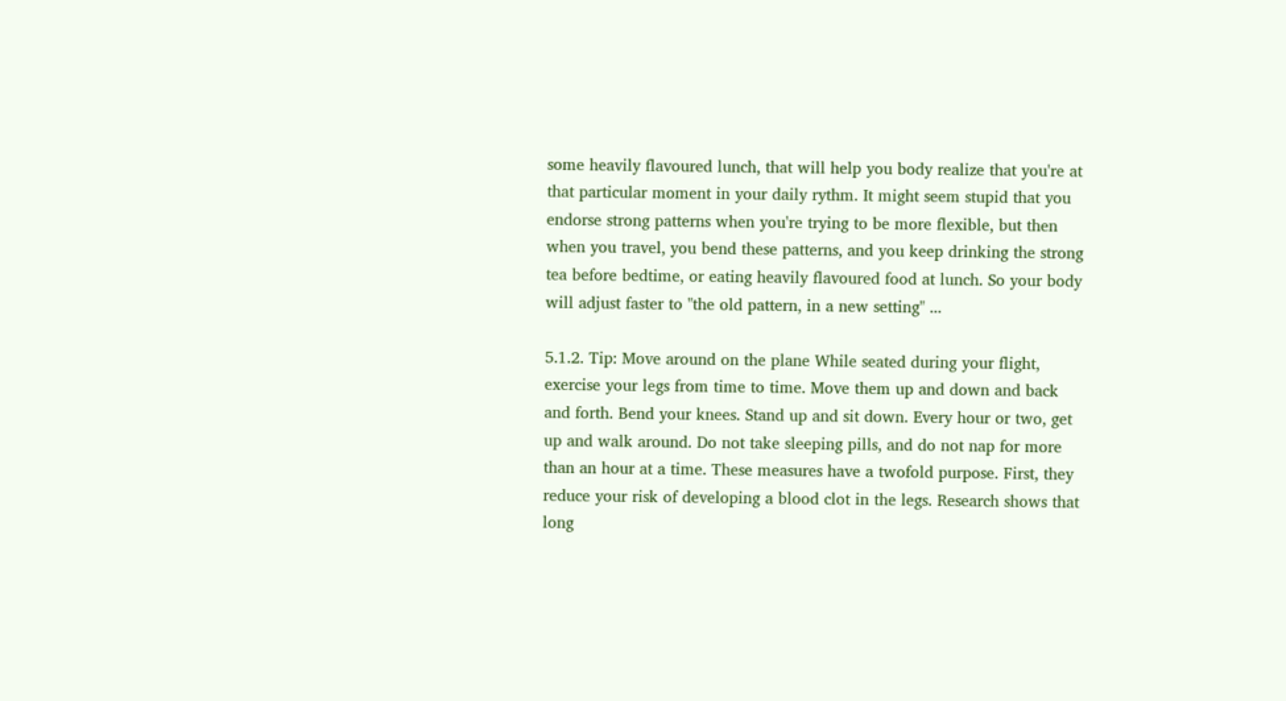some heavily flavoured lunch, that will help you body realize that you're at that particular moment in your daily rythm. It might seem stupid that you endorse strong patterns when you're trying to be more flexible, but then when you travel, you bend these patterns, and you keep drinking the strong tea before bedtime, or eating heavily flavoured food at lunch. So your body will adjust faster to "the old pattern, in a new setting" ...

5.1.2. Tip: Move around on the plane While seated during your flight, exercise your legs from time to time. Move them up and down and back and forth. Bend your knees. Stand up and sit down. Every hour or two, get up and walk around. Do not take sleeping pills, and do not nap for more than an hour at a time. These measures have a twofold purpose. First, they reduce your risk of developing a blood clot in the legs. Research shows that long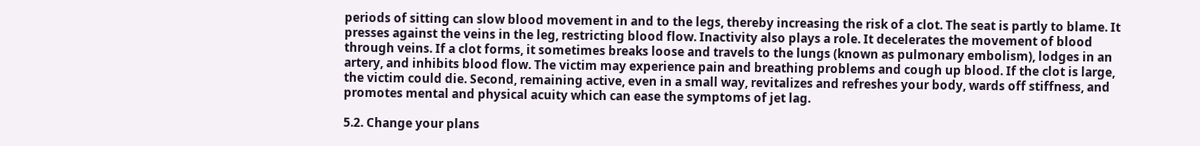periods of sitting can slow blood movement in and to the legs, thereby increasing the risk of a clot. The seat is partly to blame. It presses against the veins in the leg, restricting blood flow. Inactivity also plays a role. It decelerates the movement of blood through veins. If a clot forms, it sometimes breaks loose and travels to the lungs (known as pulmonary embolism), lodges in an artery, and inhibits blood flow. The victim may experience pain and breathing problems and cough up blood. If the clot is large, the victim could die. Second, remaining active, even in a small way, revitalizes and refreshes your body, wards off stiffness, and promotes mental and physical acuity which can ease the symptoms of jet lag.

5.2. Change your plans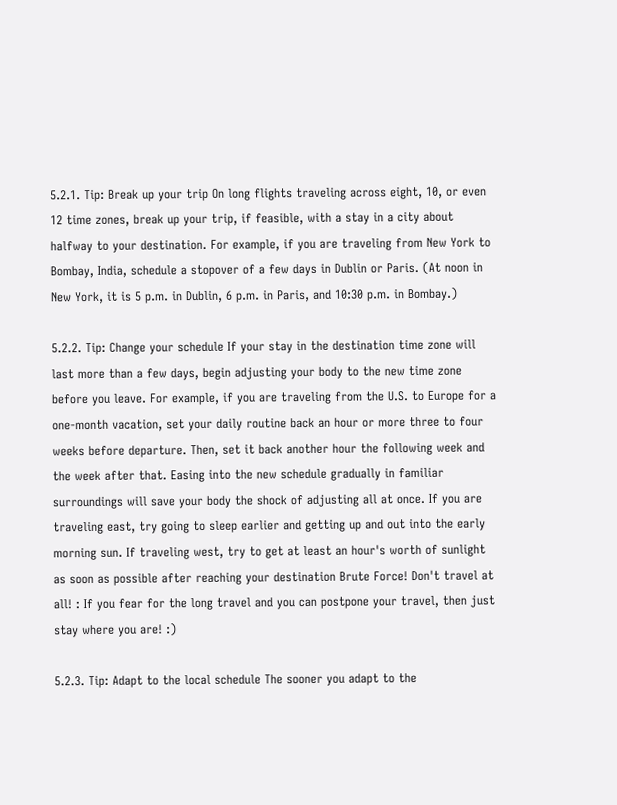5.2.1. Tip: Break up your trip On long flights traveling across eight, 10, or even 12 time zones, break up your trip, if feasible, with a stay in a city about halfway to your destination. For example, if you are traveling from New York to Bombay, India, schedule a stopover of a few days in Dublin or Paris. (At noon in New York, it is 5 p.m. in Dublin, 6 p.m. in Paris, and 10:30 p.m. in Bombay.)

5.2.2. Tip: Change your schedule If your stay in the destination time zone will last more than a few days, begin adjusting your body to the new time zone before you leave. For example, if you are traveling from the U.S. to Europe for a one-month vacation, set your daily routine back an hour or more three to four weeks before departure. Then, set it back another hour the following week and the week after that. Easing into the new schedule gradually in familiar surroundings will save your body the shock of adjusting all at once. If you are traveling east, try going to sleep earlier and getting up and out into the early morning sun. If traveling west, try to get at least an hour's worth of sunlight as soon as possible after reaching your destination Brute Force! Don't travel at all! : If you fear for the long travel and you can postpone your travel, then just stay where you are! :)

5.2.3. Tip: Adapt to the local schedule The sooner you adapt to the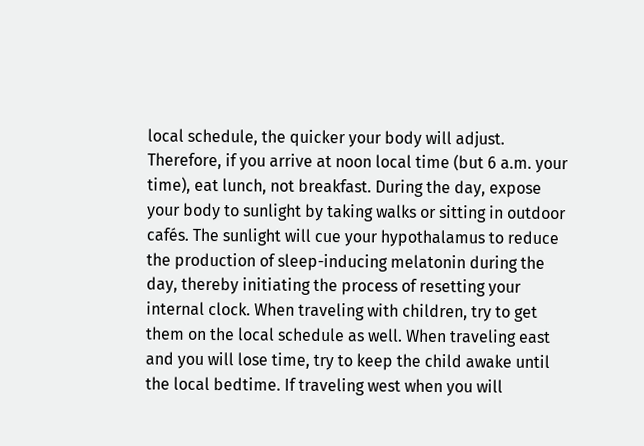local schedule, the quicker your body will adjust. Therefore, if you arrive at noon local time (but 6 a.m. your time), eat lunch, not breakfast. During the day, expose your body to sunlight by taking walks or sitting in outdoor cafés. The sunlight will cue your hypothalamus to reduce the production of sleep-inducing melatonin during the day, thereby initiating the process of resetting your internal clock. When traveling with children, try to get them on the local schedule as well. When traveling east and you will lose time, try to keep the child awake until the local bedtime. If traveling west when you will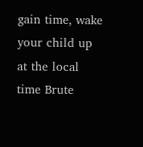gain time, wake your child up at the local time Brute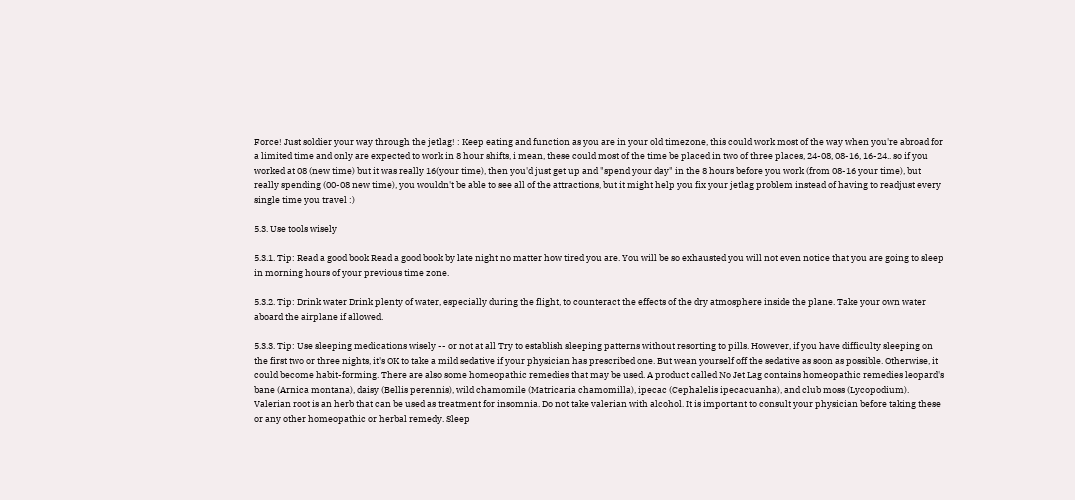Force! Just soldier your way through the jetlag! : Keep eating and function as you are in your old timezone, this could work most of the way when you're abroad for a limited time and only are expected to work in 8 hour shifts, i mean, these could most of the time be placed in two of three places, 24-08, 08-16, 16-24.. so if you worked at 08 (new time) but it was really 16(your time), then you'd just get up and "spend your day" in the 8 hours before you work (from 08-16 your time), but really spending (00-08 new time), you wouldn't be able to see all of the attractions, but it might help you fix your jetlag problem instead of having to readjust every single time you travel :)

5.3. Use tools wisely

5.3.1. Tip: Read a good book Read a good book by late night no matter how tired you are. You will be so exhausted you will not even notice that you are going to sleep in morning hours of your previous time zone.

5.3.2. Tip: Drink water Drink plenty of water, especially during the flight, to counteract the effects of the dry atmosphere inside the plane. Take your own water aboard the airplane if allowed.

5.3.3. Tip: Use sleeping medications wisely -- or not at all Try to establish sleeping patterns without resorting to pills. However, if you have difficulty sleeping on the first two or three nights, it's OK to take a mild sedative if your physician has prescribed one. But wean yourself off the sedative as soon as possible. Otherwise, it could become habit-forming. There are also some homeopathic remedies that may be used. A product called No Jet Lag contains homeopathic remedies leopard's bane (Arnica montana), daisy (Bellis perennis), wild chamomile (Matricaria chamomilla), ipecac (Cephalelis ipecacuanha), and club moss (Lycopodium). Valerian root is an herb that can be used as treatment for insomnia. Do not take valerian with alcohol. It is important to consult your physician before taking these or any other homeopathic or herbal remedy. Sleep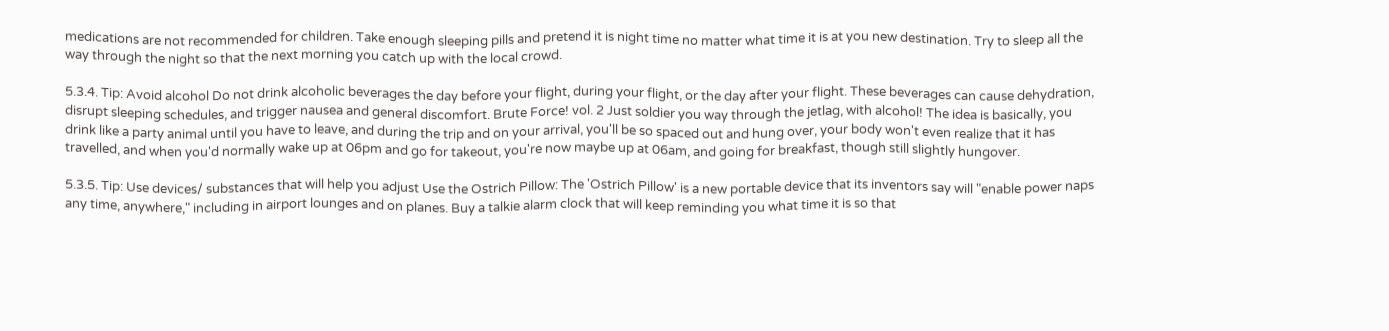medications are not recommended for children. Take enough sleeping pills and pretend it is night time no matter what time it is at you new destination. Try to sleep all the way through the night so that the next morning you catch up with the local crowd.

5.3.4. Tip: Avoid alcohol Do not drink alcoholic beverages the day before your flight, during your flight, or the day after your flight. These beverages can cause dehydration, disrupt sleeping schedules, and trigger nausea and general discomfort. Brute Force! vol. 2 Just soldier you way through the jetlag, with alcohol! The idea is basically, you drink like a party animal until you have to leave, and during the trip and on your arrival, you'll be so spaced out and hung over, your body won't even realize that it has travelled, and when you'd normally wake up at 06pm and go for takeout, you're now maybe up at 06am, and going for breakfast, though still slightly hungover.

5.3.5. Tip: Use devices/ substances that will help you adjust Use the Ostrich Pillow: The 'Ostrich Pillow' is a new portable device that its inventors say will "enable power naps any time, anywhere," including in airport lounges and on planes. Buy a talkie alarm clock that will keep reminding you what time it is so that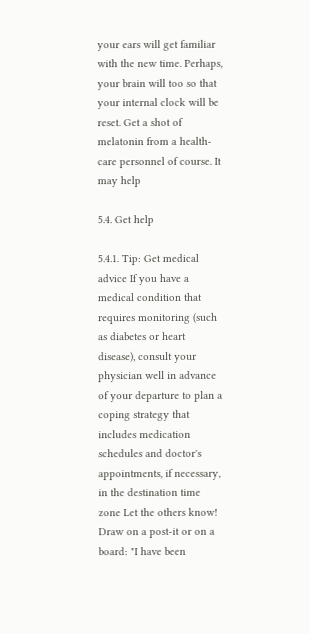your ears will get familiar with the new time. Perhaps, your brain will too so that your internal clock will be reset. Get a shot of melatonin from a health-care personnel of course. It may help

5.4. Get help

5.4.1. Tip: Get medical advice If you have a medical condition that requires monitoring (such as diabetes or heart disease), consult your physician well in advance of your departure to plan a coping strategy that includes medication schedules and doctor's appointments, if necessary, in the destination time zone Let the others know! Draw on a post-it or on a board: "I have been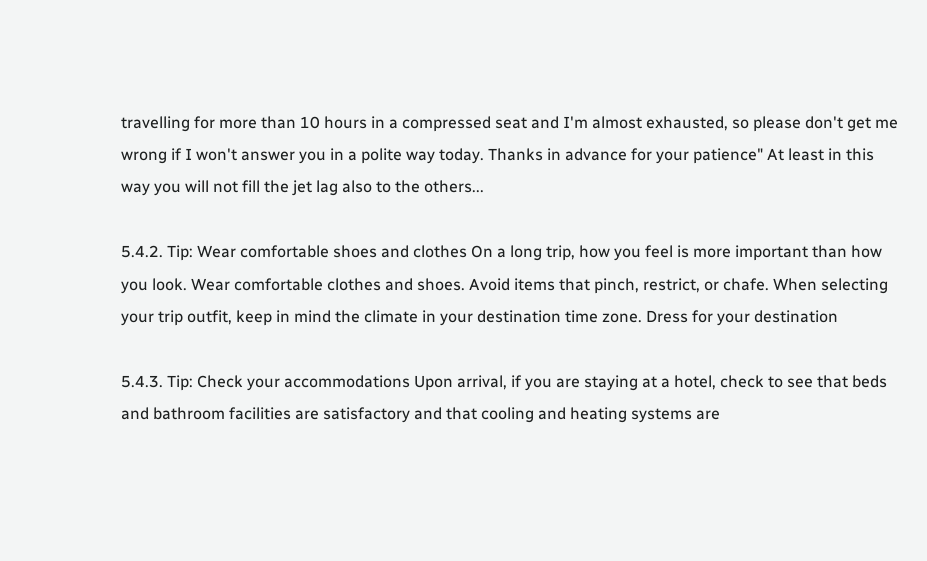travelling for more than 10 hours in a compressed seat and I'm almost exhausted, so please don't get me wrong if I won't answer you in a polite way today. Thanks in advance for your patience" At least in this way you will not fill the jet lag also to the others...

5.4.2. Tip: Wear comfortable shoes and clothes On a long trip, how you feel is more important than how you look. Wear comfortable clothes and shoes. Avoid items that pinch, restrict, or chafe. When selecting your trip outfit, keep in mind the climate in your destination time zone. Dress for your destination

5.4.3. Tip: Check your accommodations Upon arrival, if you are staying at a hotel, check to see that beds and bathroom facilities are satisfactory and that cooling and heating systems are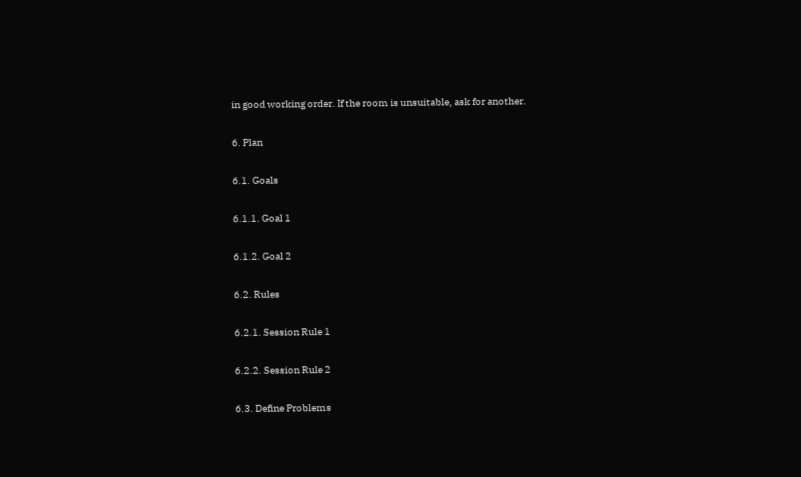in good working order. If the room is unsuitable, ask for another.

6. Plan

6.1. Goals

6.1.1. Goal 1

6.1.2. Goal 2

6.2. Rules

6.2.1. Session Rule 1

6.2.2. Session Rule 2

6.3. Define Problems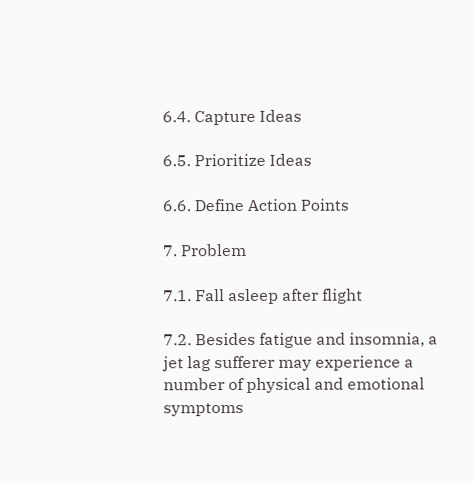6.4. Capture Ideas

6.5. Prioritize Ideas

6.6. Define Action Points

7. Problem

7.1. Fall asleep after flight

7.2. Besides fatigue and insomnia, a jet lag sufferer may experience a number of physical and emotional symptoms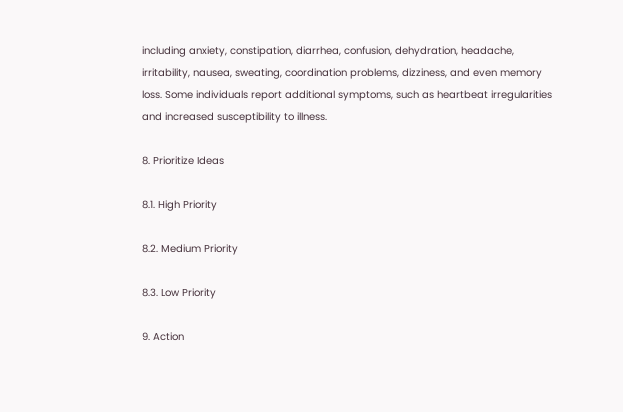including anxiety, constipation, diarrhea, confusion, dehydration, headache, irritability, nausea, sweating, coordination problems, dizziness, and even memory loss. Some individuals report additional symptoms, such as heartbeat irregularities and increased susceptibility to illness.

8. Prioritize Ideas

8.1. High Priority

8.2. Medium Priority

8.3. Low Priority

9. Action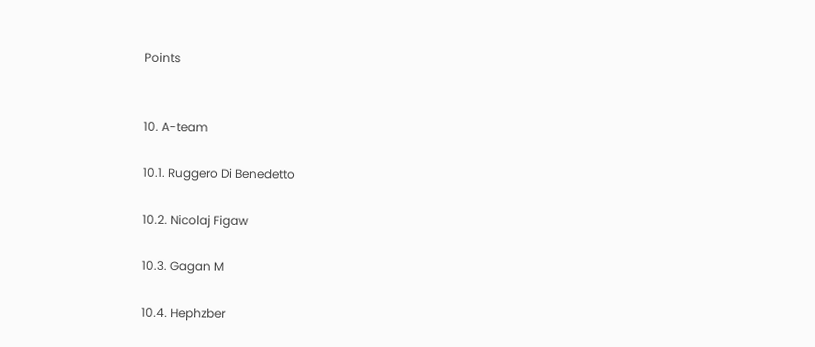Points


10. A-team

10.1. Ruggero Di Benedetto

10.2. Nicolaj Figaw

10.3. Gagan M

10.4. Hephzber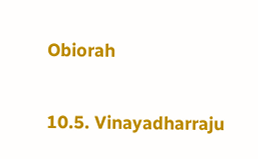Obiorah

10.5. Vinayadharraju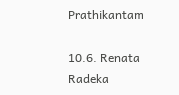Prathikantam

10.6. Renata Radeka